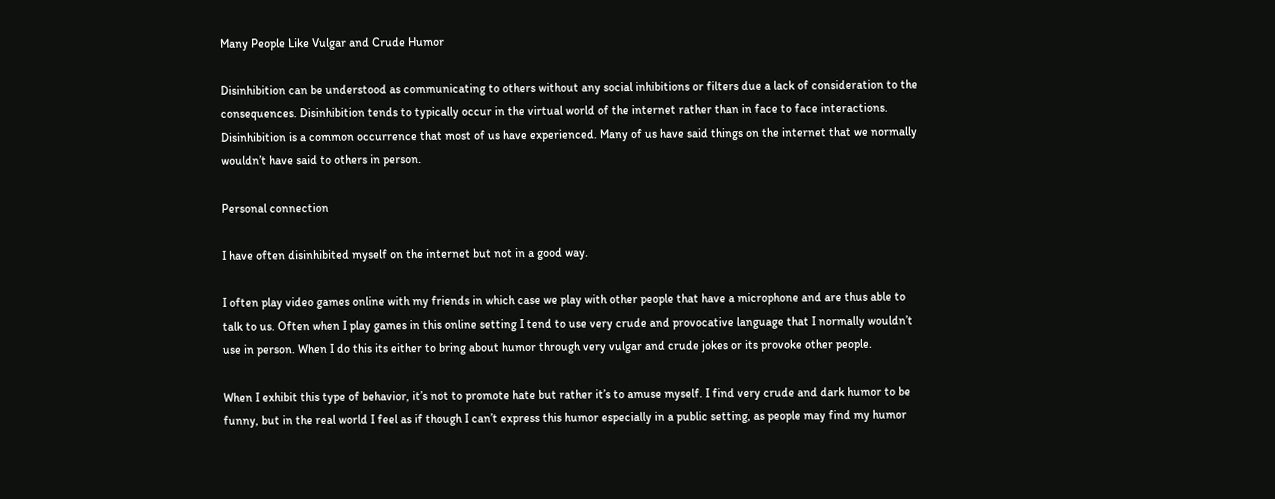Many People Like Vulgar and Crude Humor

Disinhibition can be understood as communicating to others without any social inhibitions or filters due a lack of consideration to the consequences. Disinhibition tends to typically occur in the virtual world of the internet rather than in face to face interactions. Disinhibition is a common occurrence that most of us have experienced. Many of us have said things on the internet that we normally wouldn’t have said to others in person.

Personal connection

I have often disinhibited myself on the internet but not in a good way.

I often play video games online with my friends in which case we play with other people that have a microphone and are thus able to talk to us. Often when I play games in this online setting I tend to use very crude and provocative language that I normally wouldn’t use in person. When I do this its either to bring about humor through very vulgar and crude jokes or its provoke other people.

When I exhibit this type of behavior, it’s not to promote hate but rather it’s to amuse myself. I find very crude and dark humor to be funny, but in the real world I feel as if though I can’t express this humor especially in a public setting, as people may find my humor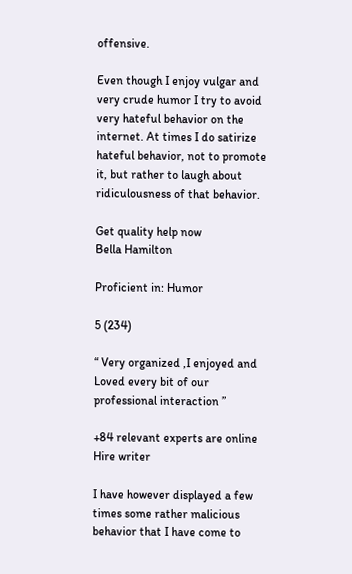offensive.

Even though I enjoy vulgar and very crude humor I try to avoid very hateful behavior on the internet. At times I do satirize hateful behavior, not to promote it, but rather to laugh about ridiculousness of that behavior.

Get quality help now
Bella Hamilton

Proficient in: Humor

5 (234)

“ Very organized ,I enjoyed and Loved every bit of our professional interaction ”

+84 relevant experts are online
Hire writer

I have however displayed a few times some rather malicious behavior that I have come to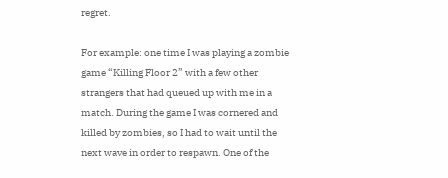regret.

For example: one time I was playing a zombie game “Killing Floor 2” with a few other strangers that had queued up with me in a match. During the game I was cornered and killed by zombies, so I had to wait until the next wave in order to respawn. One of the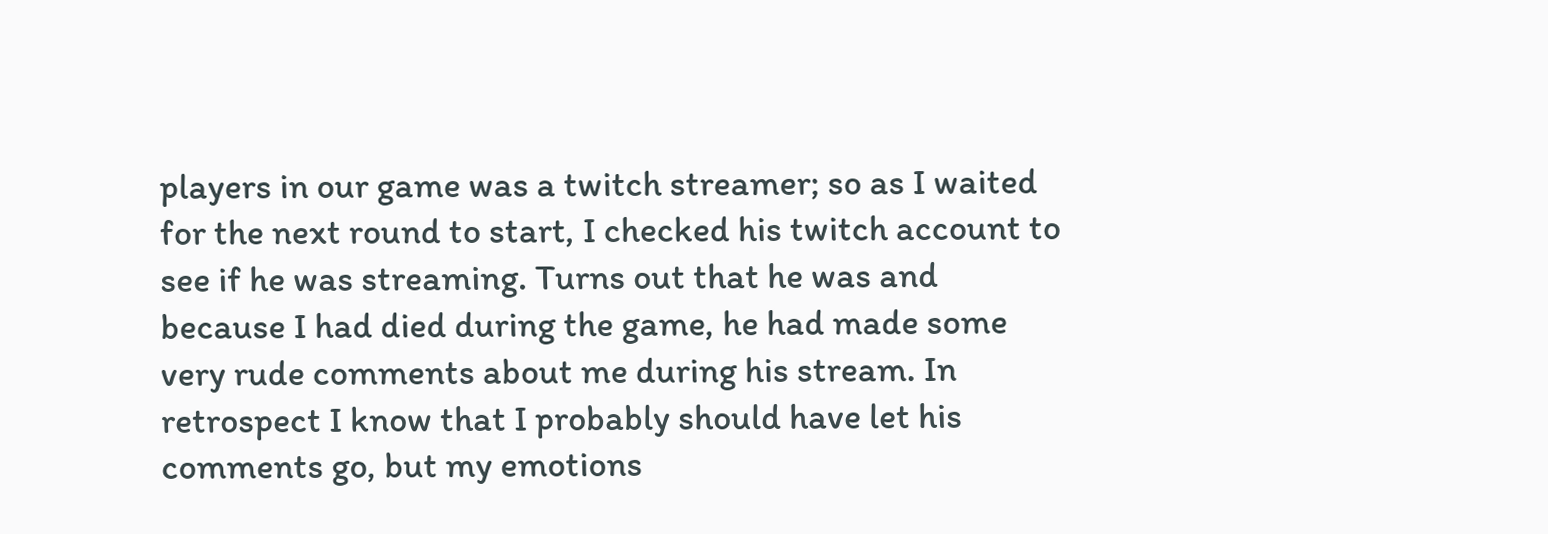players in our game was a twitch streamer; so as I waited for the next round to start, I checked his twitch account to see if he was streaming. Turns out that he was and because I had died during the game, he had made some very rude comments about me during his stream. In retrospect I know that I probably should have let his comments go, but my emotions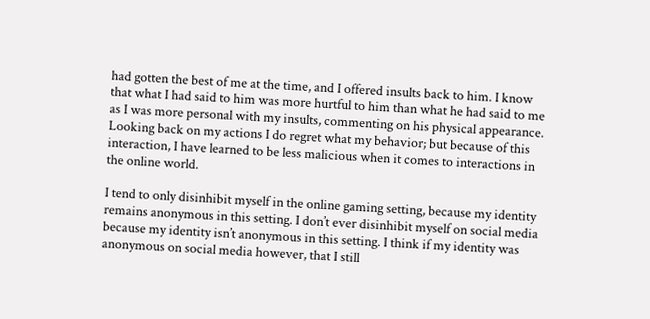had gotten the best of me at the time, and I offered insults back to him. I know that what I had said to him was more hurtful to him than what he had said to me as I was more personal with my insults, commenting on his physical appearance. Looking back on my actions I do regret what my behavior; but because of this interaction, I have learned to be less malicious when it comes to interactions in the online world.

I tend to only disinhibit myself in the online gaming setting, because my identity remains anonymous in this setting. I don’t ever disinhibit myself on social media because my identity isn’t anonymous in this setting. I think if my identity was anonymous on social media however, that I still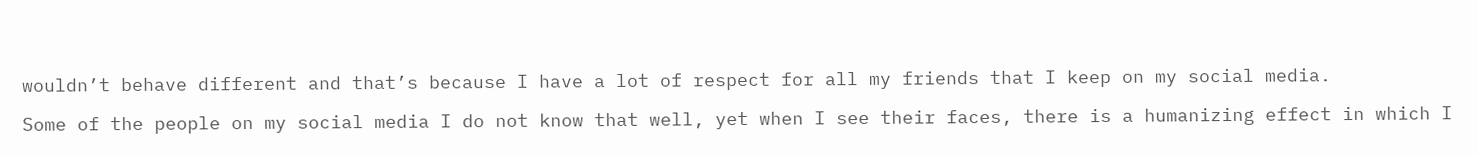wouldn’t behave different and that’s because I have a lot of respect for all my friends that I keep on my social media.

Some of the people on my social media I do not know that well, yet when I see their faces, there is a humanizing effect in which I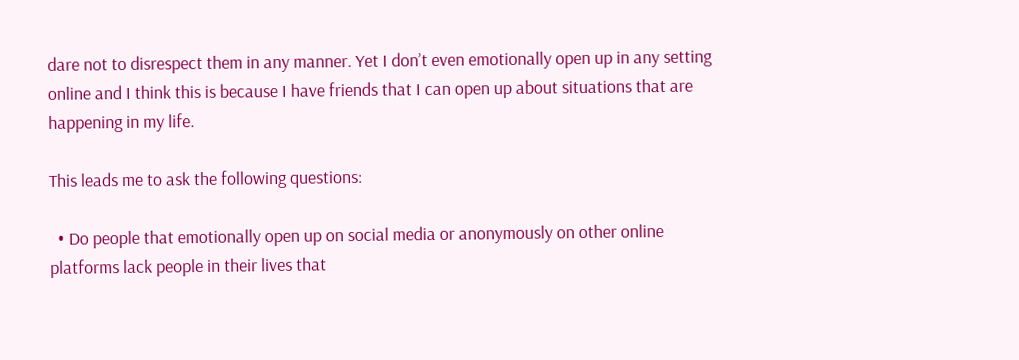dare not to disrespect them in any manner. Yet I don’t even emotionally open up in any setting online and I think this is because I have friends that I can open up about situations that are happening in my life.

This leads me to ask the following questions:

  • Do people that emotionally open up on social media or anonymously on other online platforms lack people in their lives that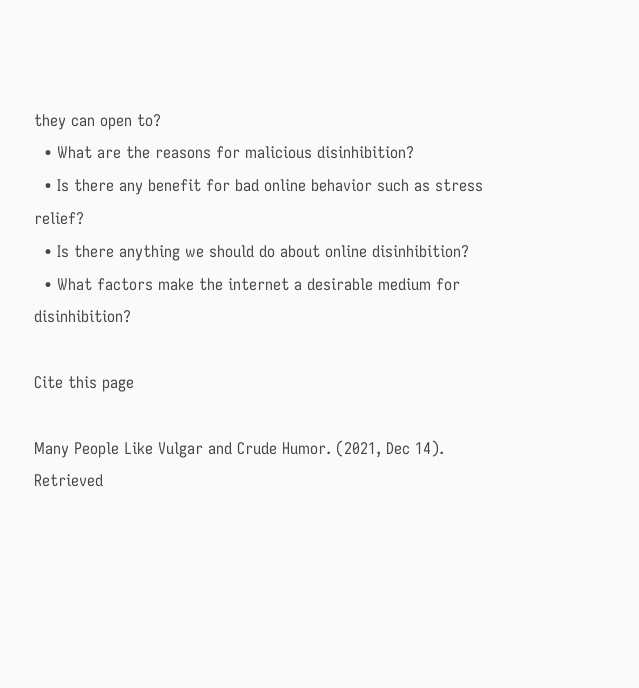they can open to?
  • What are the reasons for malicious disinhibition?
  • Is there any benefit for bad online behavior such as stress relief?
  • Is there anything we should do about online disinhibition?
  • What factors make the internet a desirable medium for disinhibition?

Cite this page

Many People Like Vulgar and Crude Humor. (2021, Dec 14). Retrieved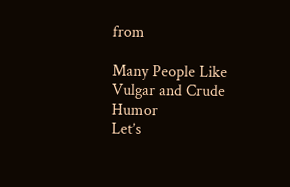from

Many People Like Vulgar and Crude Humor
Let’s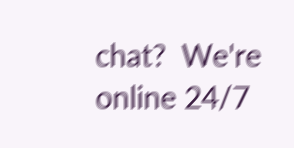chat?  We're online 24/7